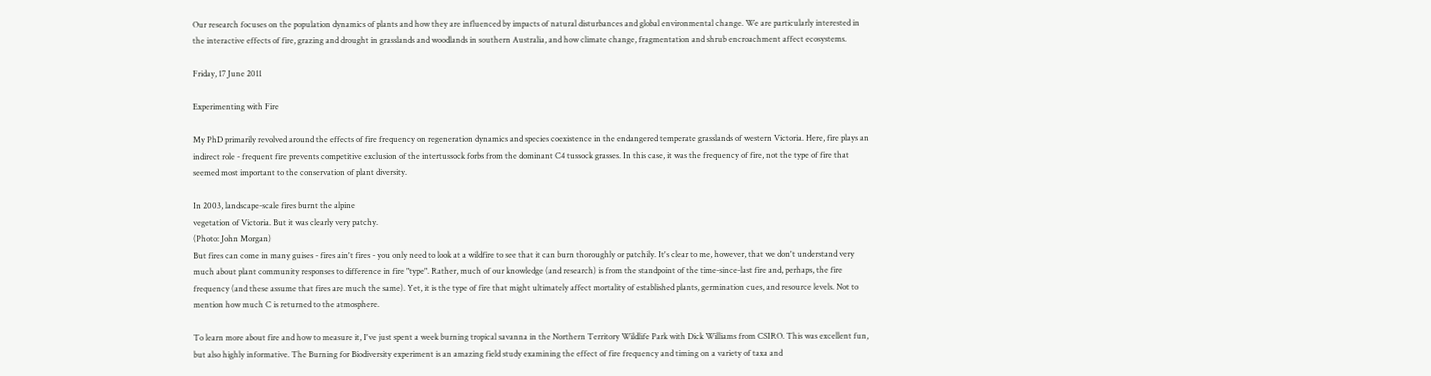Our research focuses on the population dynamics of plants and how they are influenced by impacts of natural disturbances and global environmental change. We are particularly interested in the interactive effects of fire, grazing and drought in grasslands and woodlands in southern Australia, and how climate change, fragmentation and shrub encroachment affect ecosystems.

Friday, 17 June 2011

Experimenting with Fire

My PhD primarily revolved around the effects of fire frequency on regeneration dynamics and species coexistence in the endangered temperate grasslands of western Victoria. Here, fire plays an indirect role - frequent fire prevents competitive exclusion of the intertussock forbs from the dominant C4 tussock grasses. In this case, it was the frequency of fire, not the type of fire that seemed most important to the conservation of plant diversity.

In 2003, landscape-scale fires burnt the alpine
vegetation of Victoria. But it was clearly very patchy.
(Photo: John Morgan)
But fires can come in many guises - fires ain't fires - you only need to look at a wildfire to see that it can burn thoroughly or patchily. It's clear to me, however, that we don't understand very much about plant community responses to difference in fire "type". Rather, much of our knowledge (and research) is from the standpoint of the time-since-last fire and, perhaps, the fire frequency (and these assume that fires are much the same). Yet, it is the type of fire that might ultimately affect mortality of established plants, germination cues, and resource levels. Not to mention how much C is returned to the atmosphere.

To learn more about fire and how to measure it, I've just spent a week burning tropical savanna in the Northern Territory Wildlife Park with Dick Williams from CSIRO. This was excellent fun, but also highly informative. The Burning for Biodiversity experiment is an amazing field study examining the effect of fire frequency and timing on a variety of taxa and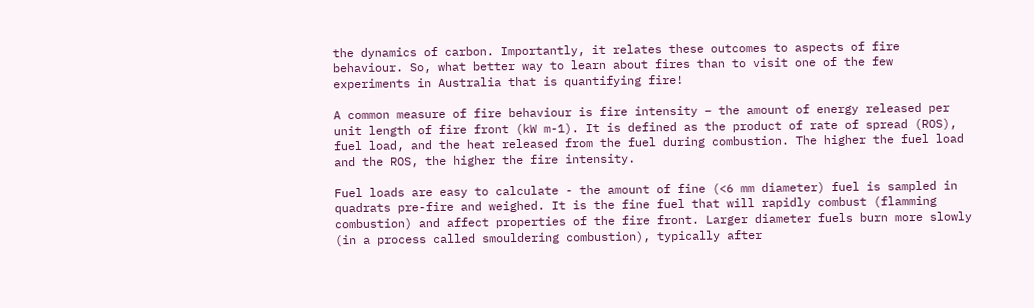the dynamics of carbon. Importantly, it relates these outcomes to aspects of fire behaviour. So, what better way to learn about fires than to visit one of the few experiments in Australia that is quantifying fire!

A common measure of fire behaviour is fire intensity – the amount of energy released per unit length of fire front (kW m-1). It is defined as the product of rate of spread (ROS), fuel load, and the heat released from the fuel during combustion. The higher the fuel load and the ROS, the higher the fire intensity.

Fuel loads are easy to calculate - the amount of fine (<6 mm diameter) fuel is sampled in quadrats pre-fire and weighed. It is the fine fuel that will rapidly combust (flamming combustion) and affect properties of the fire front. Larger diameter fuels burn more slowly (in a process called smouldering combustion), typically after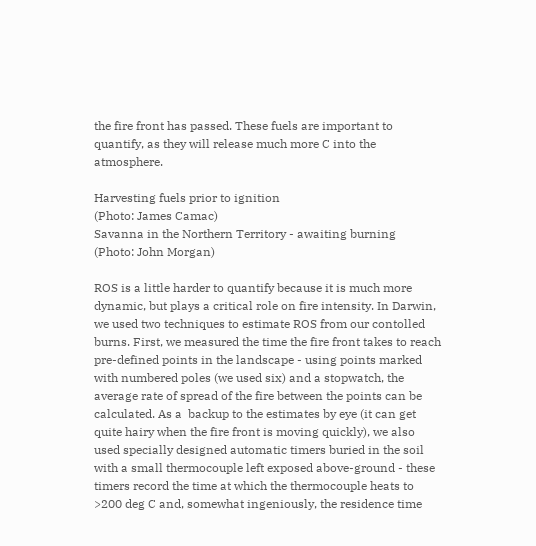the fire front has passed. These fuels are important to quantify, as they will release much more C into the atmosphere.

Harvesting fuels prior to ignition
(Photo: James Camac)
Savanna in the Northern Territory - awaiting burning
(Photo: John Morgan)

ROS is a little harder to quantify because it is much more dynamic, but plays a critical role on fire intensity. In Darwin, we used two techniques to estimate ROS from our contolled burns. First, we measured the time the fire front takes to reach pre-defined points in the landscape - using points marked with numbered poles (we used six) and a stopwatch, the average rate of spread of the fire between the points can be calculated. As a  backup to the estimates by eye (it can get quite hairy when the fire front is moving quickly), we also used specially designed automatic timers buried in the soil with a small thermocouple left exposed above-ground - these timers record the time at which the thermocouple heats to >200 deg C and, somewhat ingeniously, the residence time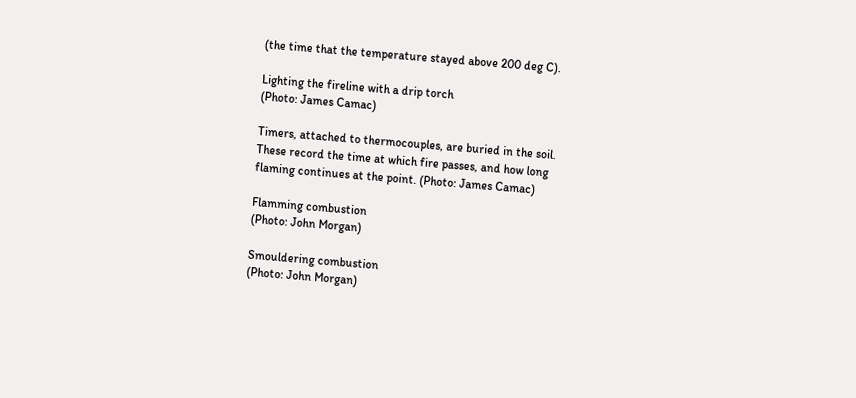(the time that the temperature stayed above 200 deg C).

Lighting the fireline with a drip torch
(Photo: James Camac)

Timers, attached to thermocouples, are buried in the soil.
These record the time at which fire passes, and how long
flaming continues at the point. (Photo: James Camac)

Flamming combustion
(Photo: John Morgan)

Smouldering combustion
(Photo: John Morgan)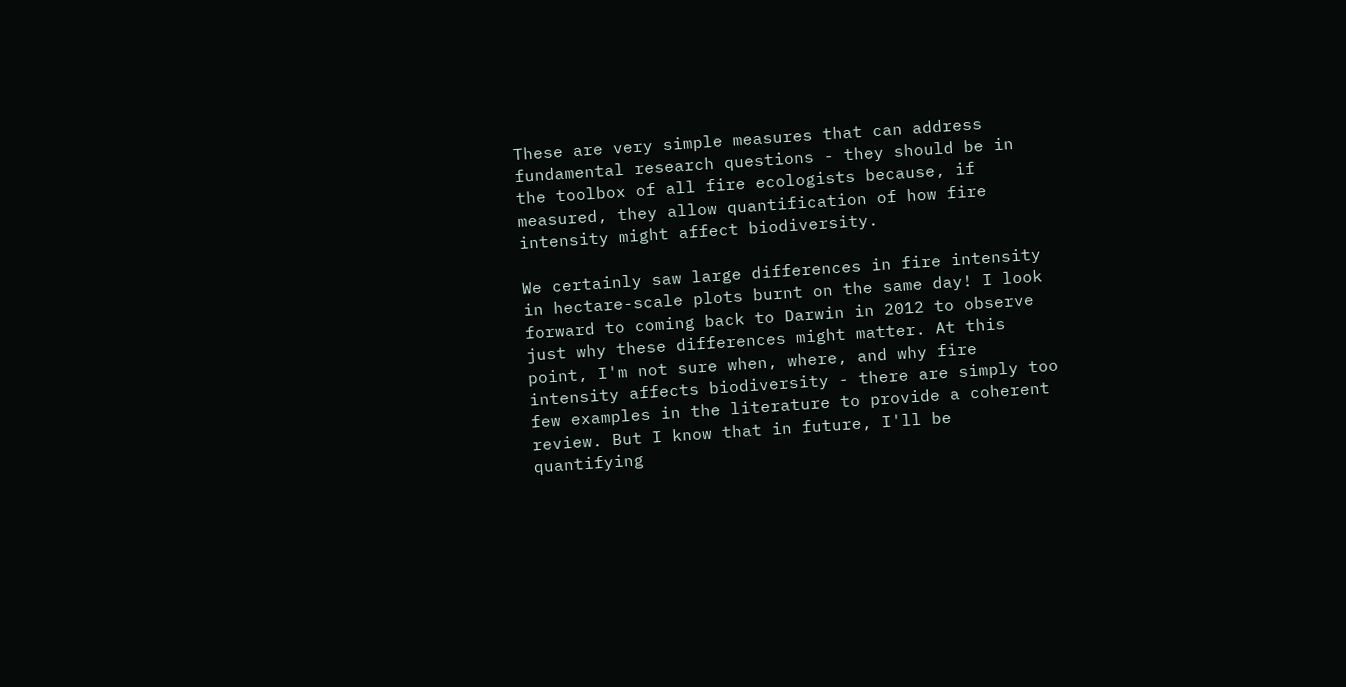These are very simple measures that can address fundamental research questions - they should be in the toolbox of all fire ecologists because, if measured, they allow quantification of how fire intensity might affect biodiversity.

We certainly saw large differences in fire intensity in hectare-scale plots burnt on the same day! I look forward to coming back to Darwin in 2012 to observe just why these differences might matter. At this point, I'm not sure when, where, and why fire intensity affects biodiversity - there are simply too few examples in the literature to provide a coherent review. But I know that in future, I'll be quantifying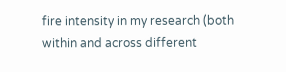fire intensity in my research (both within and across different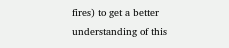fires) to get a better understanding of this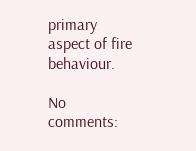primary aspect of fire behaviour.

No comments: